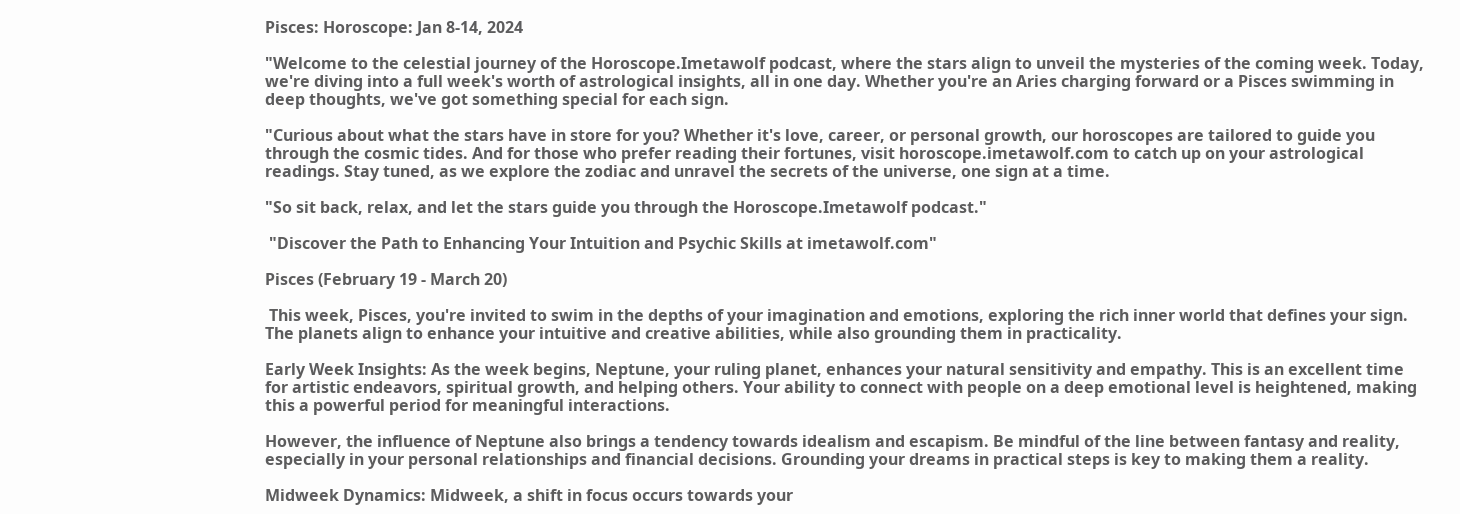Pisces: Horoscope: Jan 8-14, 2024

"Welcome to the celestial journey of the Horoscope.Imetawolf podcast, where the stars align to unveil the mysteries of the coming week. Today, we're diving into a full week's worth of astrological insights, all in one day. Whether you're an Aries charging forward or a Pisces swimming in deep thoughts, we've got something special for each sign.

"Curious about what the stars have in store for you? Whether it's love, career, or personal growth, our horoscopes are tailored to guide you through the cosmic tides. And for those who prefer reading their fortunes, visit horoscope.imetawolf.com to catch up on your astrological readings. Stay tuned, as we explore the zodiac and unravel the secrets of the universe, one sign at a time.

"So sit back, relax, and let the stars guide you through the Horoscope.Imetawolf podcast."

 "Discover the Path to Enhancing Your Intuition and Psychic Skills at imetawolf.com"

Pisces (February 19 - March 20)

 This week, Pisces, you're invited to swim in the depths of your imagination and emotions, exploring the rich inner world that defines your sign. The planets align to enhance your intuitive and creative abilities, while also grounding them in practicality.

Early Week Insights: As the week begins, Neptune, your ruling planet, enhances your natural sensitivity and empathy. This is an excellent time for artistic endeavors, spiritual growth, and helping others. Your ability to connect with people on a deep emotional level is heightened, making this a powerful period for meaningful interactions.

However, the influence of Neptune also brings a tendency towards idealism and escapism. Be mindful of the line between fantasy and reality, especially in your personal relationships and financial decisions. Grounding your dreams in practical steps is key to making them a reality.

Midweek Dynamics: Midweek, a shift in focus occurs towards your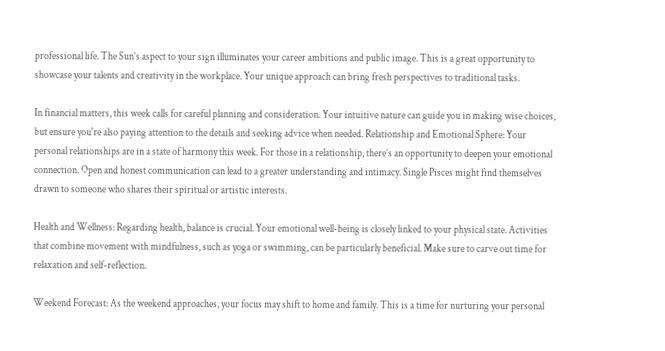professional life. The Sun’s aspect to your sign illuminates your career ambitions and public image. This is a great opportunity to showcase your talents and creativity in the workplace. Your unique approach can bring fresh perspectives to traditional tasks.

In financial matters, this week calls for careful planning and consideration. Your intuitive nature can guide you in making wise choices, but ensure you're also paying attention to the details and seeking advice when needed. Relationship and Emotional Sphere: Your personal relationships are in a state of harmony this week. For those in a relationship, there’s an opportunity to deepen your emotional connection. Open and honest communication can lead to a greater understanding and intimacy. Single Pisces might find themselves drawn to someone who shares their spiritual or artistic interests.

Health and Wellness: Regarding health, balance is crucial. Your emotional well-being is closely linked to your physical state. Activities that combine movement with mindfulness, such as yoga or swimming, can be particularly beneficial. Make sure to carve out time for relaxation and self-reflection.

Weekend Forecast: As the weekend approaches, your focus may shift to home and family. This is a time for nurturing your personal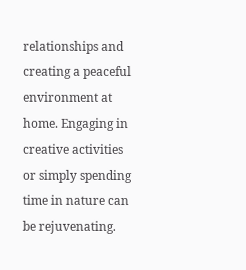relationships and creating a peaceful environment at home. Engaging in creative activities or simply spending time in nature can be rejuvenating.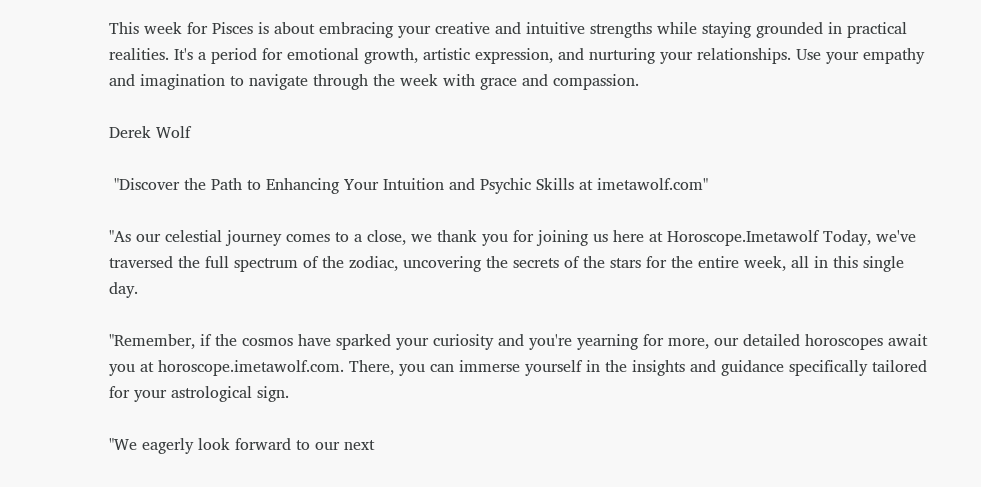This week for Pisces is about embracing your creative and intuitive strengths while staying grounded in practical realities. It's a period for emotional growth, artistic expression, and nurturing your relationships. Use your empathy and imagination to navigate through the week with grace and compassion.

Derek Wolf

 "Discover the Path to Enhancing Your Intuition and Psychic Skills at imetawolf.com"

"As our celestial journey comes to a close, we thank you for joining us here at Horoscope.Imetawolf Today, we've traversed the full spectrum of the zodiac, uncovering the secrets of the stars for the entire week, all in this single day.

"Remember, if the cosmos have sparked your curiosity and you're yearning for more, our detailed horoscopes await you at horoscope.imetawolf.com. There, you can immerse yourself in the insights and guidance specifically tailored for your astrological sign.

"We eagerly look forward to our next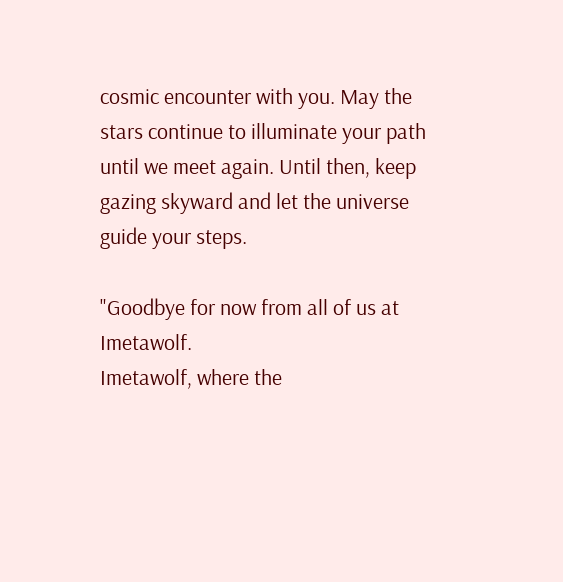cosmic encounter with you. May the stars continue to illuminate your path until we meet again. Until then, keep gazing skyward and let the universe guide your steps.

"Goodbye for now from all of us at Imetawolf.
Imetawolf, where the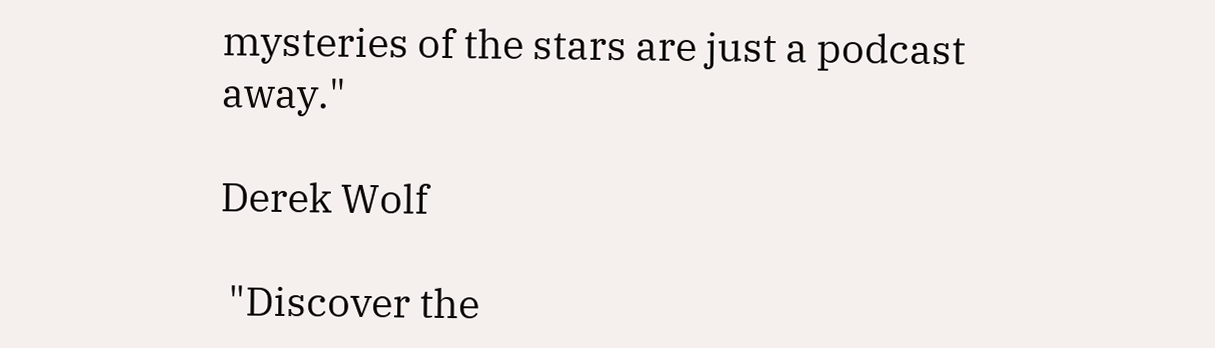mysteries of the stars are just a podcast away."

Derek Wolf

 "Discover the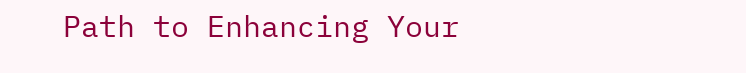Path to Enhancing Your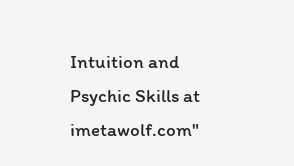Intuition and Psychic Skills at imetawolf.com"